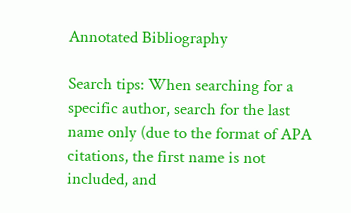Annotated Bibliography

Search tips: When searching for a specific author, search for the last name only (due to the format of APA citations, the first name is not included, and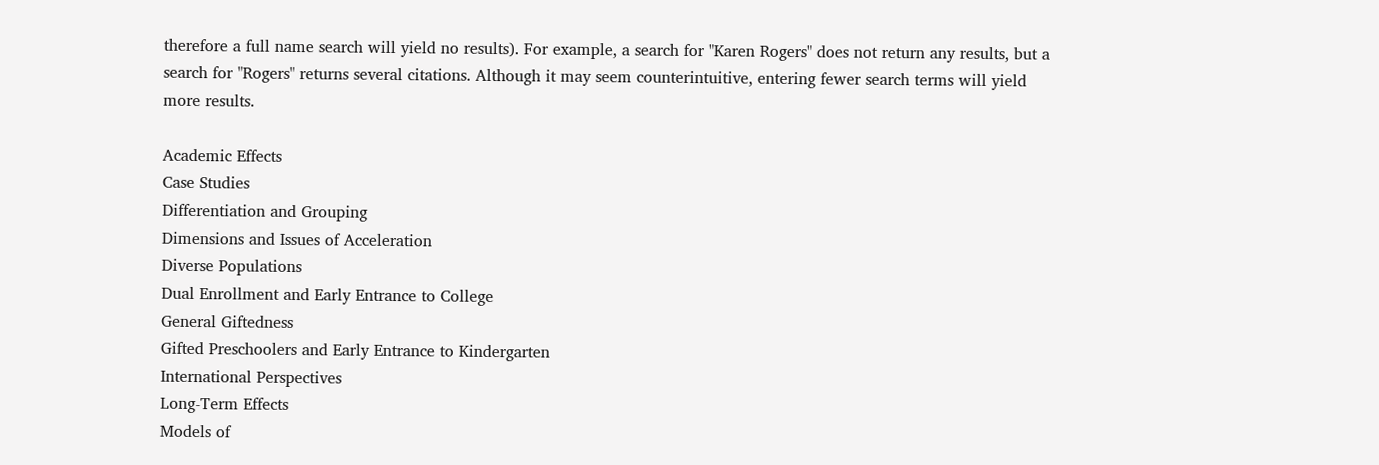therefore a full name search will yield no results). For example, a search for "Karen Rogers" does not return any results, but a search for "Rogers" returns several citations. Although it may seem counterintuitive, entering fewer search terms will yield more results.

Academic Effects
Case Studies
Differentiation and Grouping
Dimensions and Issues of Acceleration
Diverse Populations
Dual Enrollment and Early Entrance to College
General Giftedness
Gifted Preschoolers and Early Entrance to Kindergarten
International Perspectives
Long-Term Effects
Models of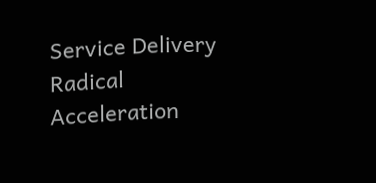Service Delivery
Radical Acceleration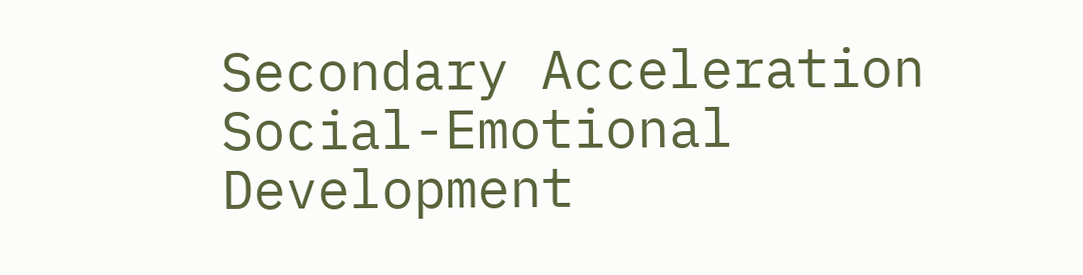Secondary Acceleration
Social-Emotional Development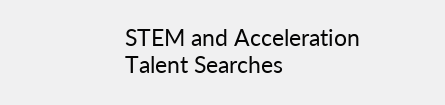STEM and Acceleration
Talent Searches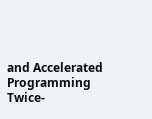and Accelerated Programming
Twice-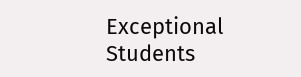Exceptional Students